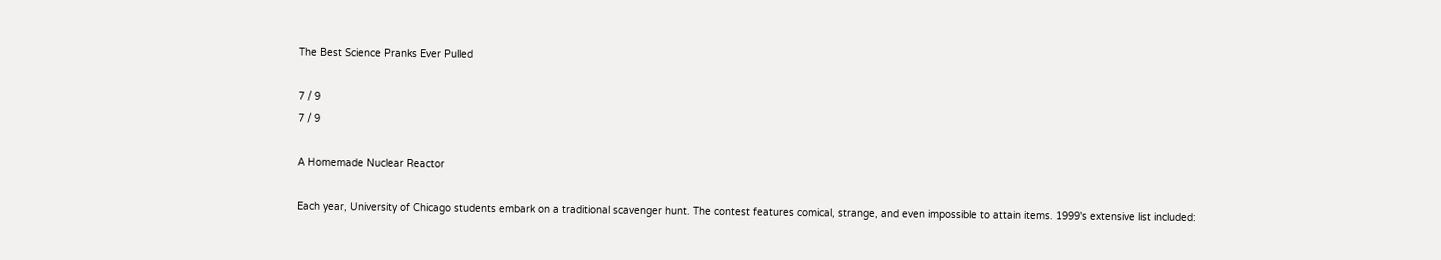The Best Science Pranks Ever Pulled

7 / 9
7 / 9

A Homemade Nuclear Reactor

Each year, University of Chicago students embark on a traditional scavenger hunt. The contest features comical, strange, and even impossible to attain items. 1999's extensive list included: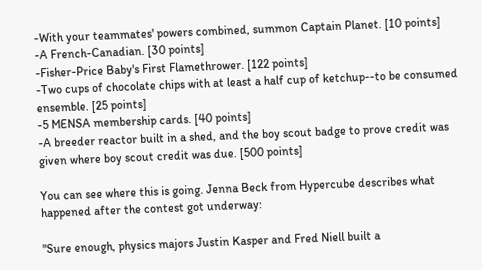-With your teammates' powers combined, summon Captain Planet. [10 points]
-A French-Canadian. [30 points]
-Fisher-Price Baby's First Flamethrower. [122 points]
-Two cups of chocolate chips with at least a half cup of ketchup--to be consumed ensemble. [25 points]
-5 MENSA membership cards. [40 points]
-A breeder reactor built in a shed, and the boy scout badge to prove credit was given where boy scout credit was due. [500 points]

You can see where this is going. Jenna Beck from Hypercube describes what happened after the contest got underway:

"Sure enough, physics majors Justin Kasper and Fred Niell built a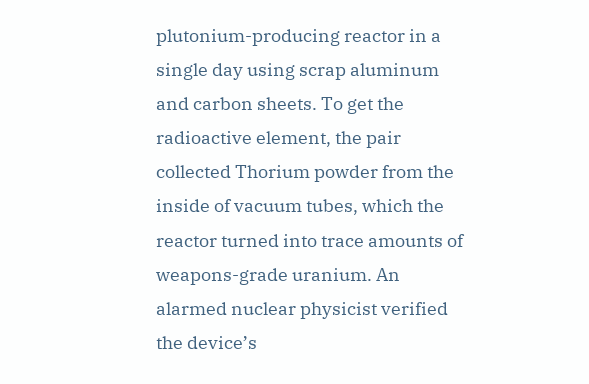plutonium-producing reactor in a single day using scrap aluminum and carbon sheets. To get the radioactive element, the pair collected Thorium powder from the inside of vacuum tubes, which the reactor turned into trace amounts of weapons-grade uranium. An alarmed nuclear physicist verified the device’s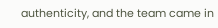authenticity, and the team came in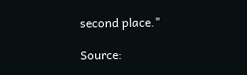second place."

Source: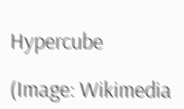Hypercube

(Image: Wikimedia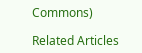Commons)

Related Articles